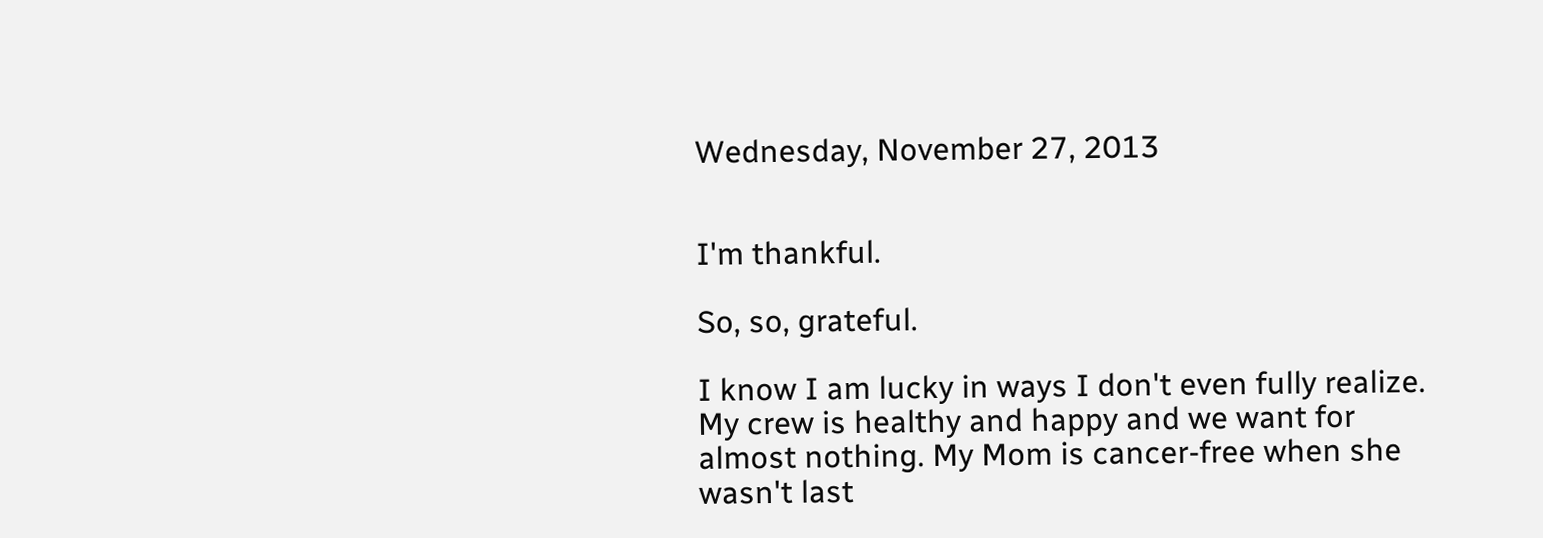Wednesday, November 27, 2013


I'm thankful.

So, so, grateful.

I know I am lucky in ways I don't even fully realize. My crew is healthy and happy and we want for almost nothing. My Mom is cancer-free when she wasn't last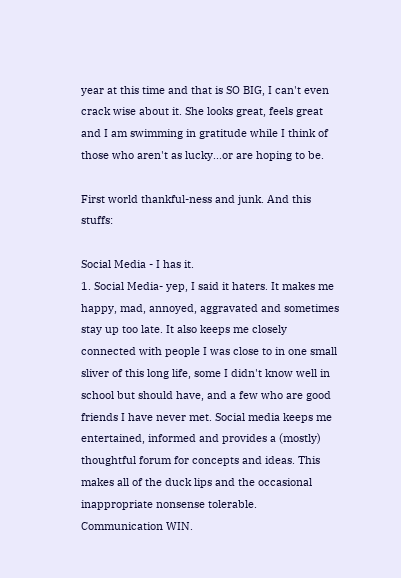year at this time and that is SO BIG, I can't even crack wise about it. She looks great, feels great and I am swimming in gratitude while I think of those who aren't as lucky...or are hoping to be.

First world thankful-ness and junk. And this stuffs:

Social Media - I has it.
1. Social Media- yep, I said it haters. It makes me happy, mad, annoyed, aggravated and sometimes stay up too late. It also keeps me closely connected with people I was close to in one small sliver of this long life, some I didn't know well in school but should have, and a few who are good friends I have never met. Social media keeps me entertained, informed and provides a (mostly) thoughtful forum for concepts and ideas. This makes all of the duck lips and the occasional inappropriate nonsense tolerable. Communication WIN.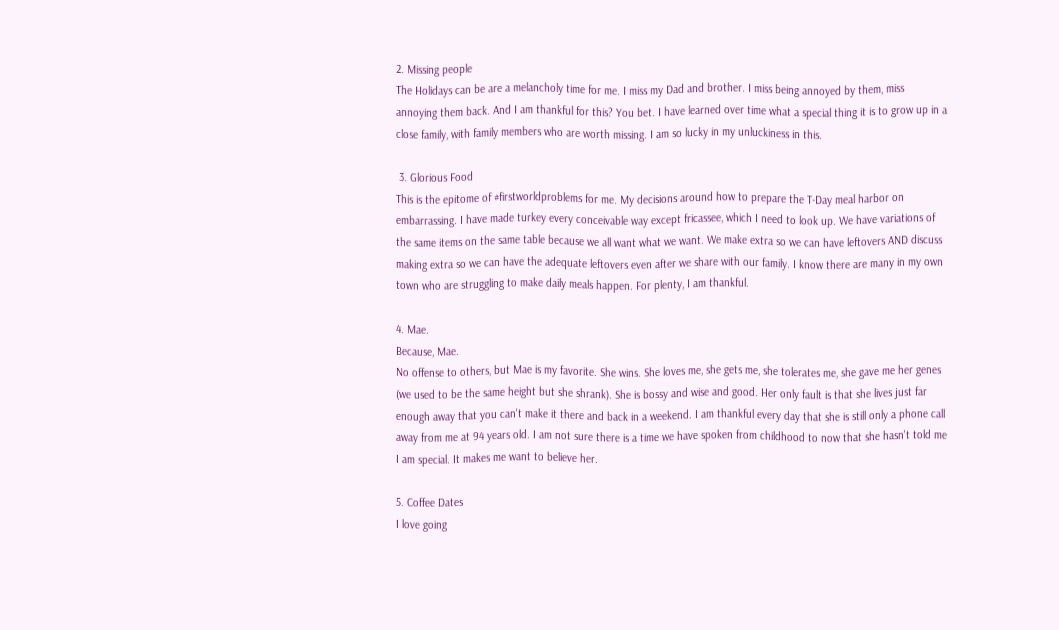2. Missing people
The Holidays can be are a melancholy time for me. I miss my Dad and brother. I miss being annoyed by them, miss annoying them back. And I am thankful for this? You bet. I have learned over time what a special thing it is to grow up in a close family, with family members who are worth missing. I am so lucky in my unluckiness in this.

 3. Glorious Food
This is the epitome of #firstworldproblems for me. My decisions around how to prepare the T-Day meal harbor on embarrassing. I have made turkey every conceivable way except fricassee, which I need to look up. We have variations of the same items on the same table because we all want what we want. We make extra so we can have leftovers AND discuss making extra so we can have the adequate leftovers even after we share with our family. I know there are many in my own town who are struggling to make daily meals happen. For plenty, I am thankful.

4. Mae.
Because, Mae.
No offense to others, but Mae is my favorite. She wins. She loves me, she gets me, she tolerates me, she gave me her genes (we used to be the same height but she shrank). She is bossy and wise and good. Her only fault is that she lives just far enough away that you can't make it there and back in a weekend. I am thankful every day that she is still only a phone call away from me at 94 years old. I am not sure there is a time we have spoken from childhood to now that she hasn't told me I am special. It makes me want to believe her.

5. Coffee Dates
I love going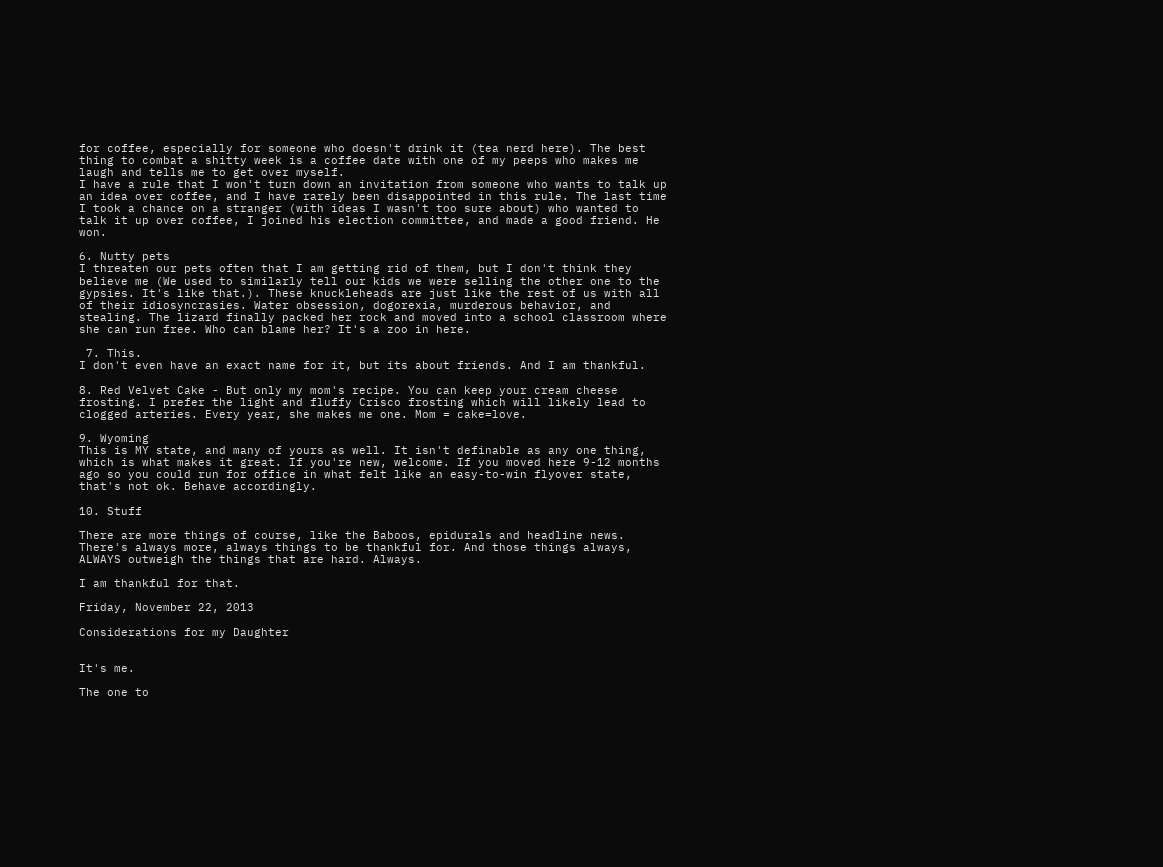for coffee, especially for someone who doesn't drink it (tea nerd here). The best thing to combat a shitty week is a coffee date with one of my peeps who makes me laugh and tells me to get over myself.
I have a rule that I won't turn down an invitation from someone who wants to talk up an idea over coffee, and I have rarely been disappointed in this rule. The last time I took a chance on a stranger (with ideas I wasn't too sure about) who wanted to talk it up over coffee, I joined his election committee, and made a good friend. He won.

6. Nutty pets
I threaten our pets often that I am getting rid of them, but I don't think they believe me (We used to similarly tell our kids we were selling the other one to the gypsies. It's like that.). These knuckleheads are just like the rest of us with all of their idiosyncrasies. Water obsession, dogorexia, murderous behavior, and stealing. The lizard finally packed her rock and moved into a school classroom where she can run free. Who can blame her? It's a zoo in here.

 7. This.
I don't even have an exact name for it, but its about friends. And I am thankful.

8. Red Velvet Cake - But only my mom's recipe. You can keep your cream cheese frosting. I prefer the light and fluffy Crisco frosting which will likely lead to clogged arteries. Every year, she makes me one. Mom = cake=love.

9. Wyoming
This is MY state, and many of yours as well. It isn't definable as any one thing, which is what makes it great. If you're new, welcome. If you moved here 9-12 months ago so you could run for office in what felt like an easy-to-win flyover state, that's not ok. Behave accordingly.

10. Stuff

There are more things of course, like the Baboos, epidurals and headline news. There's always more, always things to be thankful for. And those things always, ALWAYS outweigh the things that are hard. Always.

I am thankful for that.

Friday, November 22, 2013

Considerations for my Daughter


It's me.

The one to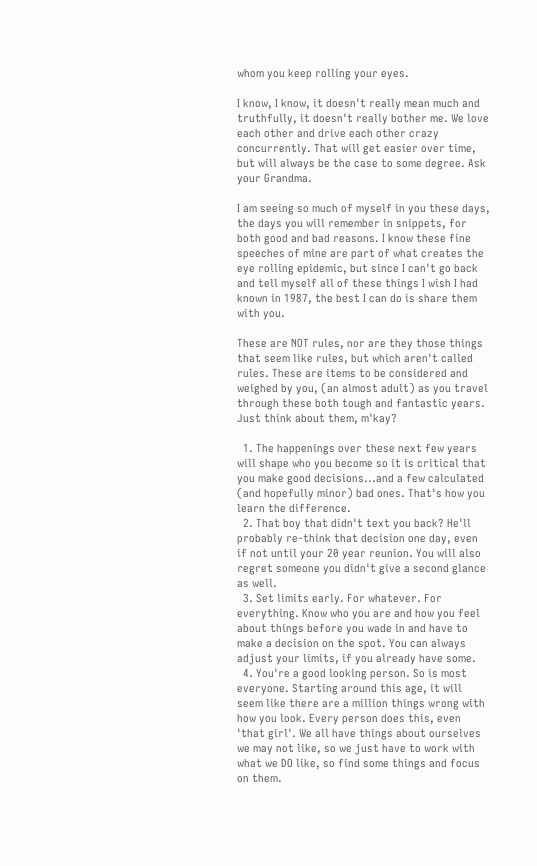whom you keep rolling your eyes.

I know, I know, it doesn't really mean much and truthfully, it doesn't really bother me. We love each other and drive each other crazy concurrently. That will get easier over time, but will always be the case to some degree. Ask your Grandma.

I am seeing so much of myself in you these days, the days you will remember in snippets, for both good and bad reasons. I know these fine speeches of mine are part of what creates the eye rolling epidemic, but since I can't go back and tell myself all of these things I wish I had known in 1987, the best I can do is share them with you.

These are NOT rules, nor are they those things that seem like rules, but which aren't called rules. These are items to be considered and weighed by you, (an almost adult) as you travel through these both tough and fantastic years. Just think about them, m'kay?

  1. The happenings over these next few years will shape who you become so it is critical that you make good decisions...and a few calculated (and hopefully minor) bad ones. That's how you learn the difference.
  2. That boy that didn't text you back? He'll probably re-think that decision one day, even if not until your 20 year reunion. You will also regret someone you didn't give a second glance as well.
  3. Set limits early. For whatever. For everything. Know who you are and how you feel about things before you wade in and have to make a decision on the spot. You can always adjust your limits, if you already have some.
  4. You're a good looking person. So is most everyone. Starting around this age, it will seem like there are a million things wrong with how you look. Every person does this, even 'that girl'. We all have things about ourselves we may not like, so we just have to work with what we DO like, so find some things and focus on them.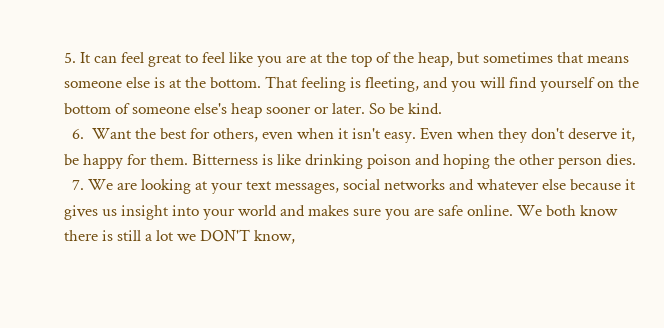5. It can feel great to feel like you are at the top of the heap, but sometimes that means someone else is at the bottom. That feeling is fleeting, and you will find yourself on the bottom of someone else's heap sooner or later. So be kind.
  6.  Want the best for others, even when it isn't easy. Even when they don't deserve it, be happy for them. Bitterness is like drinking poison and hoping the other person dies.
  7. We are looking at your text messages, social networks and whatever else because it gives us insight into your world and makes sure you are safe online. We both know there is still a lot we DON'T know,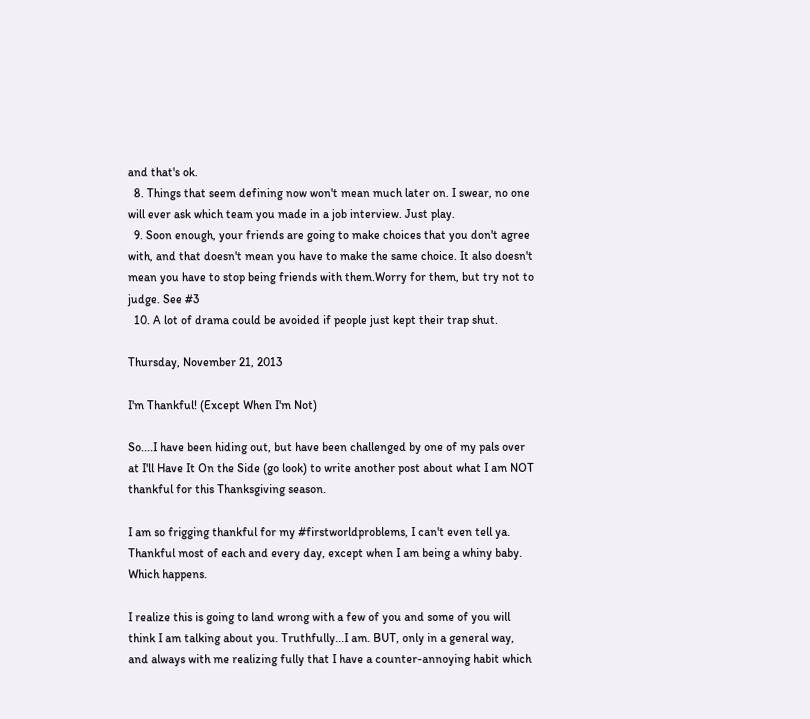and that's ok.
  8. Things that seem defining now won't mean much later on. I swear, no one will ever ask which team you made in a job interview. Just play.
  9. Soon enough, your friends are going to make choices that you don't agree with, and that doesn't mean you have to make the same choice. It also doesn't mean you have to stop being friends with them.Worry for them, but try not to judge. See #3
  10. A lot of drama could be avoided if people just kept their trap shut.

Thursday, November 21, 2013

I'm Thankful! (Except When I'm Not)

So....I have been hiding out, but have been challenged by one of my pals over at I'll Have It On the Side (go look) to write another post about what I am NOT thankful for this Thanksgiving season.

I am so frigging thankful for my #firstworldproblems, I can't even tell ya. Thankful most of each and every day, except when I am being a whiny baby. Which happens.

I realize this is going to land wrong with a few of you and some of you will think I am talking about you. Truthfully...I am. BUT, only in a general way, and always with me realizing fully that I have a counter-annoying habit which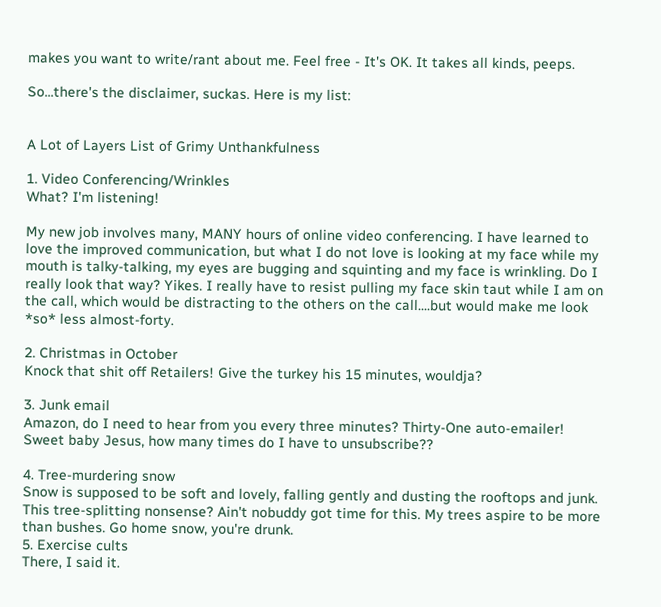makes you want to write/rant about me. Feel free - It's OK. It takes all kinds, peeps.

So...there's the disclaimer, suckas. Here is my list:


A Lot of Layers List of Grimy Unthankfulness

1. Video Conferencing/Wrinkles
What? I'm listening!

My new job involves many, MANY hours of online video conferencing. I have learned to love the improved communication, but what I do not love is looking at my face while my mouth is talky-talking, my eyes are bugging and squinting and my face is wrinkling. Do I really look that way? Yikes. I really have to resist pulling my face skin taut while I am on the call, which would be distracting to the others on the call....but would make me look *so* less almost-forty.

2. Christmas in October
Knock that shit off Retailers! Give the turkey his 15 minutes, wouldja?

3. Junk email
Amazon, do I need to hear from you every three minutes? Thirty-One auto-emailer! Sweet baby Jesus, how many times do I have to unsubscribe??

4. Tree-murdering snow
Snow is supposed to be soft and lovely, falling gently and dusting the rooftops and junk. This tree-splitting nonsense? Ain't nobuddy got time for this. My trees aspire to be more than bushes. Go home snow, you're drunk.
5. Exercise cults
There, I said it.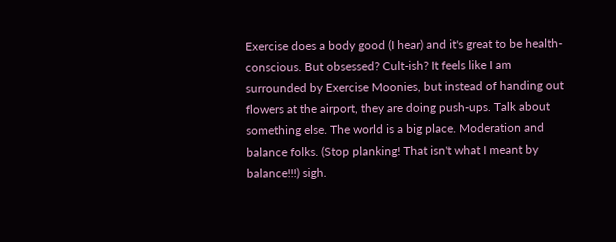Exercise does a body good (I hear) and it's great to be health-conscious. But obsessed? Cult-ish? It feels like I am surrounded by Exercise Moonies, but instead of handing out flowers at the airport, they are doing push-ups. Talk about something else. The world is a big place. Moderation and balance folks. (Stop planking! That isn't what I meant by balance!!!) sigh.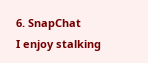6. SnapChat
I enjoy stalking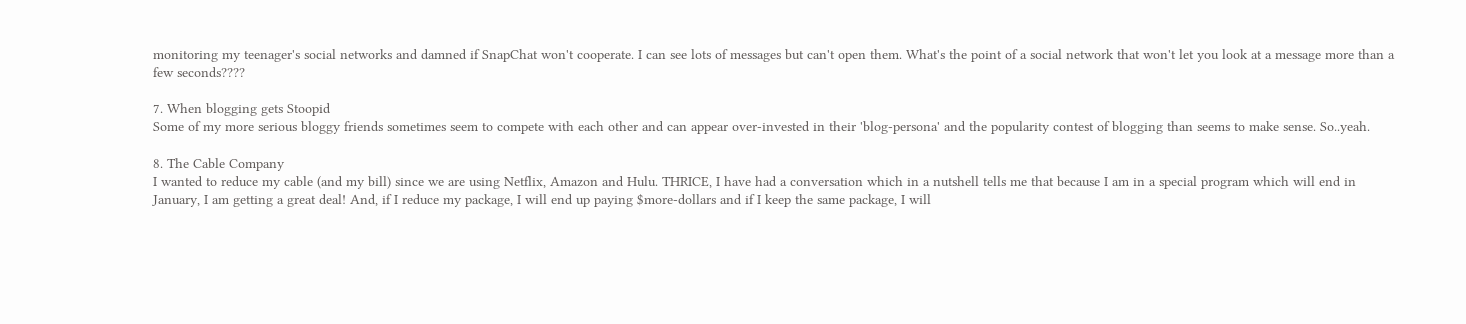monitoring my teenager's social networks and damned if SnapChat won't cooperate. I can see lots of messages but can't open them. What's the point of a social network that won't let you look at a message more than a few seconds????

7. When blogging gets Stoopid
Some of my more serious bloggy friends sometimes seem to compete with each other and can appear over-invested in their 'blog-persona' and the popularity contest of blogging than seems to make sense. So..yeah.

8. The Cable Company
I wanted to reduce my cable (and my bill) since we are using Netflix, Amazon and Hulu. THRICE, I have had a conversation which in a nutshell tells me that because I am in a special program which will end in January, I am getting a great deal! And, if I reduce my package, I will end up paying $more-dollars and if I keep the same package, I will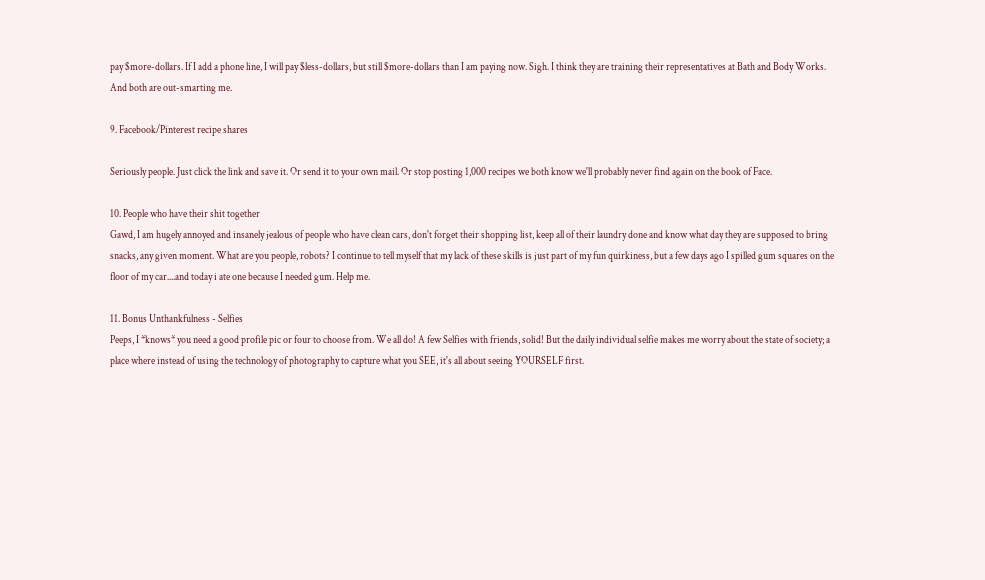pay $more-dollars. If I add a phone line, I will pay $less-dollars, but still $more-dollars than I am paying now. Sigh. I think they are training their representatives at Bath and Body Works. And both are out-smarting me.

9. Facebook/Pinterest recipe shares

Seriously people. Just click the link and save it. Or send it to your own mail. Or stop posting 1,000 recipes we both know we'll probably never find again on the book of Face.

10. People who have their shit together
Gawd, I am hugely annoyed and insanely jealous of people who have clean cars, don't forget their shopping list, keep all of their laundry done and know what day they are supposed to bring snacks, any given moment. What are you people, robots? I continue to tell myself that my lack of these skills is just part of my fun quirkiness, but a few days ago I spilled gum squares on the floor of my car....and today i ate one because I needed gum. Help me.

11. Bonus Unthankfulness - Selfies
Peeps, I *knows* you need a good profile pic or four to choose from. We all do! A few Selfies with friends, solid! But the daily individual selfie makes me worry about the state of society; a place where instead of using the technology of photography to capture what you SEE, it's all about seeing YOURSELF first.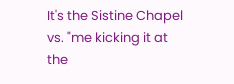It's the Sistine Chapel vs. "me kicking it at the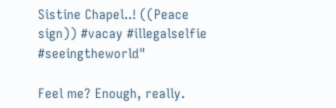Sistine Chapel..! ((Peace sign)) #vacay #illegalselfie #seeingtheworld"

Feel me? Enough, really.